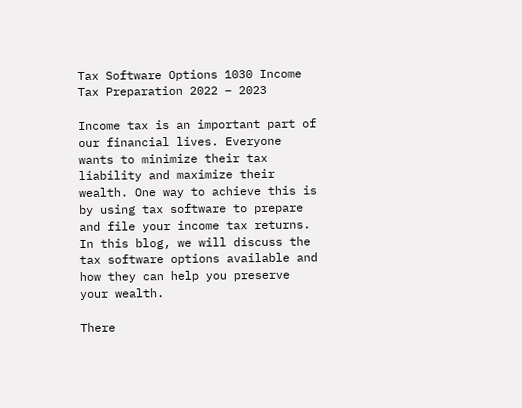Tax Software Options 1030 Income Tax Preparation 2022 – 2023

Income tax is an important part of our financial lives. Everyone wants to minimize their tax liability and maximize their wealth. One way to achieve this is by using tax software to prepare and file your income tax returns. In this blog, we will discuss the tax software options available and how they can help you preserve your wealth.

There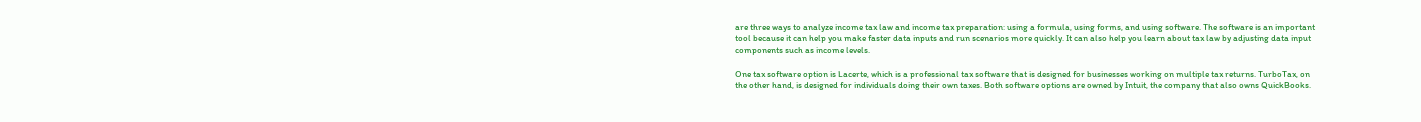are three ways to analyze income tax law and income tax preparation: using a formula, using forms, and using software. The software is an important tool because it can help you make faster data inputs and run scenarios more quickly. It can also help you learn about tax law by adjusting data input components such as income levels.

One tax software option is Lacerte, which is a professional tax software that is designed for businesses working on multiple tax returns. TurboTax, on the other hand, is designed for individuals doing their own taxes. Both software options are owned by Intuit, the company that also owns QuickBooks.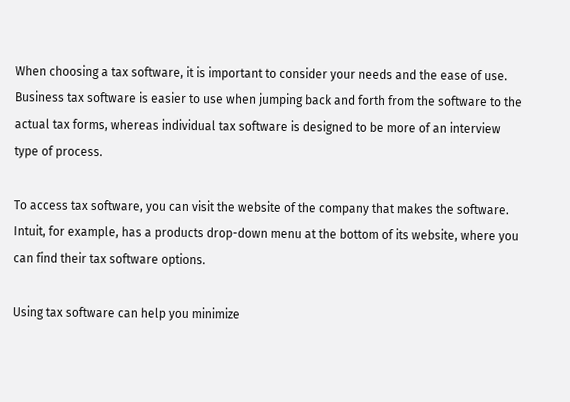When choosing a tax software, it is important to consider your needs and the ease of use. Business tax software is easier to use when jumping back and forth from the software to the actual tax forms, whereas individual tax software is designed to be more of an interview type of process.

To access tax software, you can visit the website of the company that makes the software. Intuit, for example, has a products drop-down menu at the bottom of its website, where you can find their tax software options.

Using tax software can help you minimize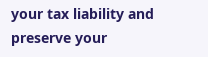your tax liability and preserve your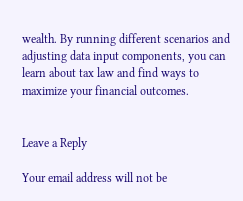wealth. By running different scenarios and adjusting data input components, you can learn about tax law and find ways to maximize your financial outcomes.


Leave a Reply

Your email address will not be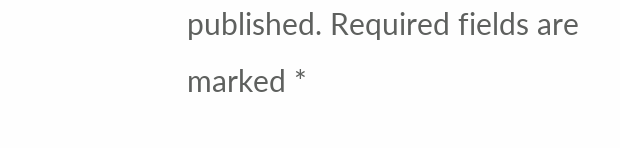published. Required fields are marked *